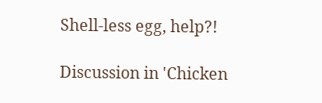Shell-less egg, help?!

Discussion in 'Chicken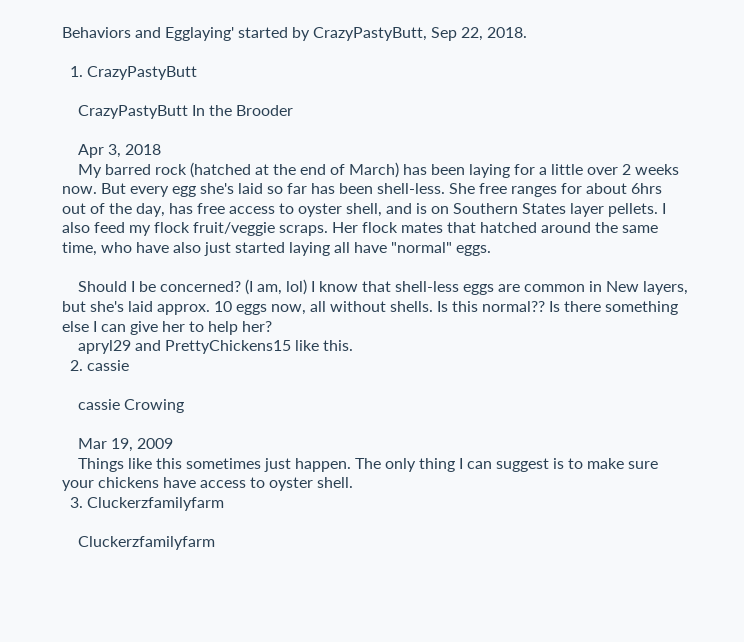Behaviors and Egglaying' started by CrazyPastyButt, Sep 22, 2018.

  1. CrazyPastyButt

    CrazyPastyButt In the Brooder

    Apr 3, 2018
    My barred rock (hatched at the end of March) has been laying for a little over 2 weeks now. But every egg she's laid so far has been shell-less. She free ranges for about 6hrs out of the day, has free access to oyster shell, and is on Southern States layer pellets. I also feed my flock fruit/veggie scraps. Her flock mates that hatched around the same time, who have also just started laying all have "normal" eggs.

    Should I be concerned? (I am, lol) I know that shell-less eggs are common in New layers, but she's laid approx. 10 eggs now, all without shells. Is this normal?? Is there something else I can give her to help her?
    apryl29 and PrettyChickens15 like this.
  2. cassie

    cassie Crowing

    Mar 19, 2009
    Things like this sometimes just happen. The only thing I can suggest is to make sure your chickens have access to oyster shell.
  3. Cluckerzfamilyfarm

    Cluckerzfamilyfarm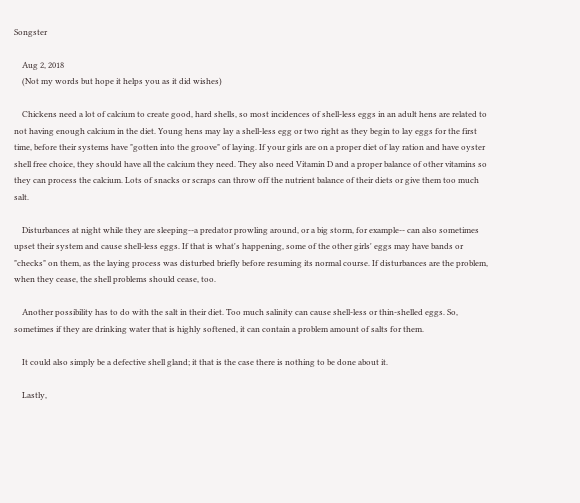Songster

    Aug 2, 2018
    (Not my words but hope it helps you as it did wishes)

    Chickens need a lot of calcium to create good, hard shells, so most incidences of shell-less eggs in an adult hens are related to not having enough calcium in the diet. Young hens may lay a shell-less egg or two right as they begin to lay eggs for the first time, before their systems have "gotten into the groove" of laying. If your girls are on a proper diet of lay ration and have oyster shell free choice, they should have all the calcium they need. They also need Vitamin D and a proper balance of other vitamins so they can process the calcium. Lots of snacks or scraps can throw off the nutrient balance of their diets or give them too much salt.

    Disturbances at night while they are sleeping--a predator prowling around, or a big storm, for example-- can also sometimes upset their system and cause shell-less eggs. If that is what's happening, some of the other girls' eggs may have bands or "checks" on them, as the laying process was disturbed briefly before resuming its normal course. If disturbances are the problem, when they cease, the shell problems should cease, too.

    Another possibility has to do with the salt in their diet. Too much salinity can cause shell-less or thin-shelled eggs. So, sometimes if they are drinking water that is highly softened, it can contain a problem amount of salts for them.

    It could also simply be a defective shell gland; it that is the case there is nothing to be done about it.

    Lastly,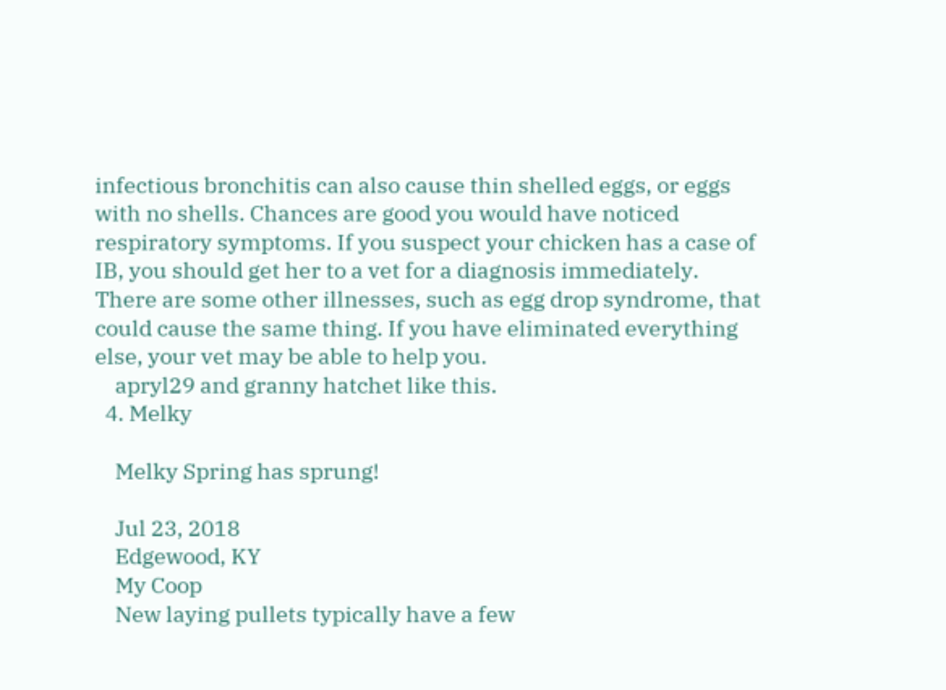infectious bronchitis can also cause thin shelled eggs, or eggs with no shells. Chances are good you would have noticed respiratory symptoms. If you suspect your chicken has a case of IB, you should get her to a vet for a diagnosis immediately. There are some other illnesses, such as egg drop syndrome, that could cause the same thing. If you have eliminated everything else, your vet may be able to help you.
    apryl29 and granny hatchet like this.
  4. Melky

    Melky Spring has sprung!

    Jul 23, 2018
    Edgewood, KY
    My Coop
    New laying pullets typically have a few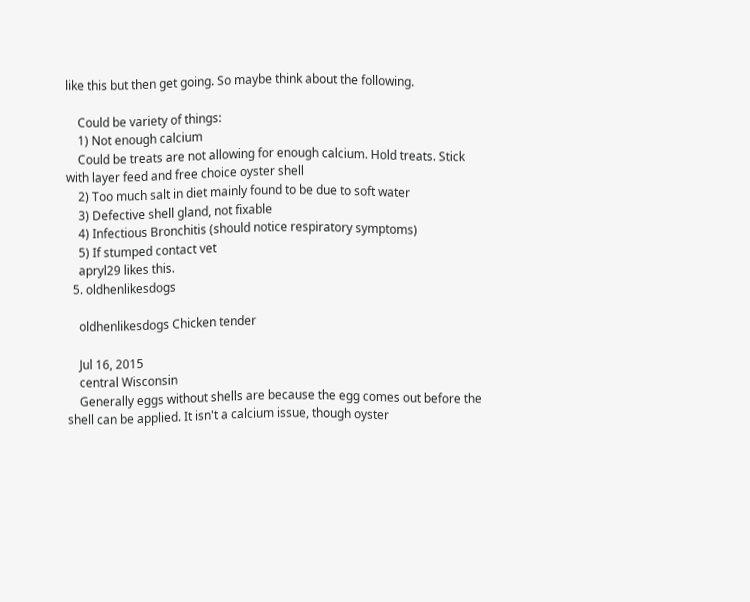like this but then get going. So maybe think about the following.

    Could be variety of things:
    1) Not enough calcium
    Could be treats are not allowing for enough calcium. Hold treats. Stick with layer feed and free choice oyster shell
    2) Too much salt in diet mainly found to be due to soft water
    3) Defective shell gland, not fixable
    4) Infectious Bronchitis (should notice respiratory symptoms)
    5) If stumped contact vet
    apryl29 likes this.
  5. oldhenlikesdogs

    oldhenlikesdogs Chicken tender

    Jul 16, 2015
    central Wisconsin
    Generally eggs without shells are because the egg comes out before the shell can be applied. It isn't a calcium issue, though oyster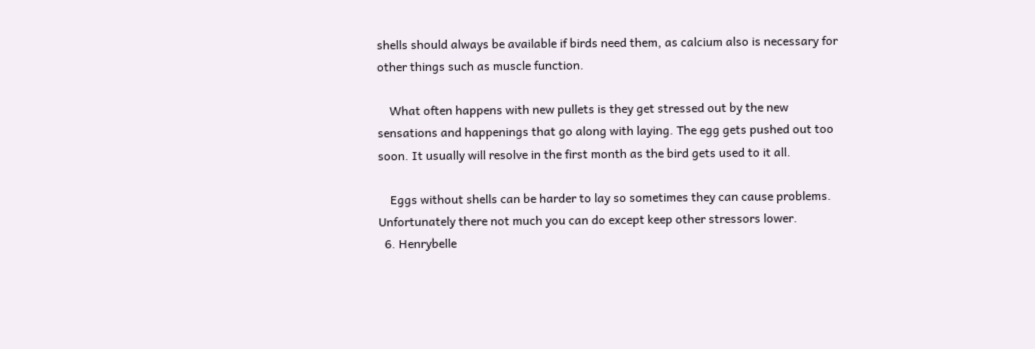shells should always be available if birds need them, as calcium also is necessary for other things such as muscle function.

    What often happens with new pullets is they get stressed out by the new sensations and happenings that go along with laying. The egg gets pushed out too soon. It usually will resolve in the first month as the bird gets used to it all.

    Eggs without shells can be harder to lay so sometimes they can cause problems. Unfortunately there not much you can do except keep other stressors lower.
  6. Henrybelle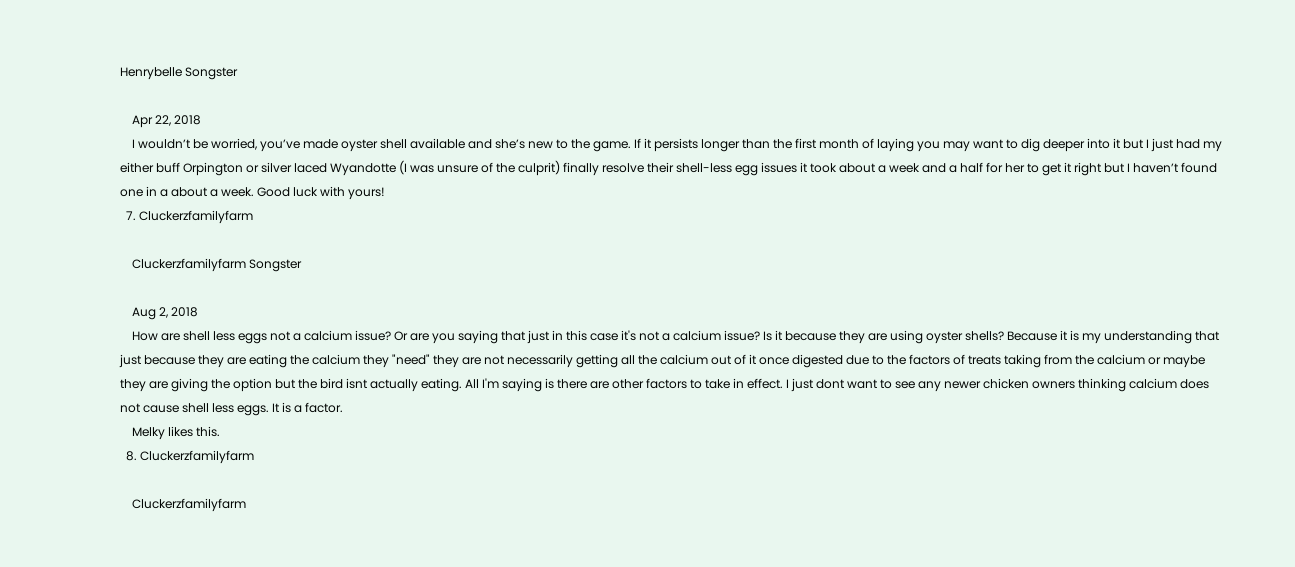Henrybelle Songster

    Apr 22, 2018
    I wouldn’t be worried, you’ve made oyster shell available and she’s new to the game. If it persists longer than the first month of laying you may want to dig deeper into it but I just had my either buff Orpington or silver laced Wyandotte (I was unsure of the culprit) finally resolve their shell-less egg issues it took about a week and a half for her to get it right but I haven’t found one in a about a week. Good luck with yours!
  7. Cluckerzfamilyfarm

    Cluckerzfamilyfarm Songster

    Aug 2, 2018
    How are shell less eggs not a calcium issue? Or are you saying that just in this case it's not a calcium issue? Is it because they are using oyster shells? Because it is my understanding that just because they are eating the calcium they "need" they are not necessarily getting all the calcium out of it once digested due to the factors of treats taking from the calcium or maybe they are giving the option but the bird isnt actually eating. All I'm saying is there are other factors to take in effect. I just dont want to see any newer chicken owners thinking calcium does not cause shell less eggs. It is a factor.
    Melky likes this.
  8. Cluckerzfamilyfarm

    Cluckerzfamilyfarm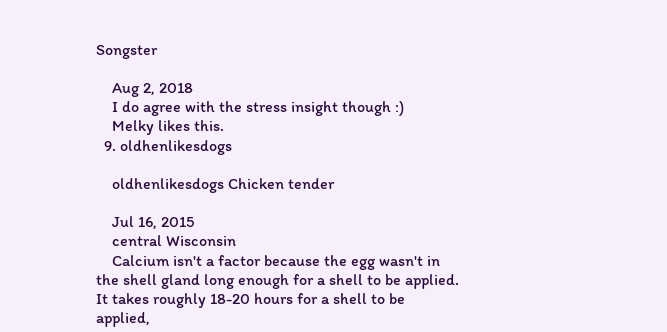Songster

    Aug 2, 2018
    I do agree with the stress insight though :)
    Melky likes this.
  9. oldhenlikesdogs

    oldhenlikesdogs Chicken tender

    Jul 16, 2015
    central Wisconsin
    Calcium isn't a factor because the egg wasn't in the shell gland long enough for a shell to be applied. It takes roughly 18-20 hours for a shell to be applied,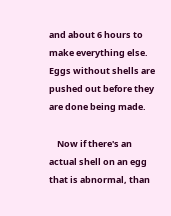and about 6 hours to make everything else. Eggs without shells are pushed out before they are done being made.

    Now if there's an actual shell on an egg that is abnormal, than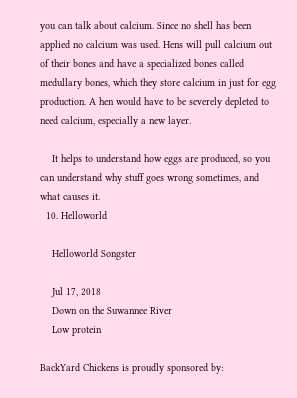you can talk about calcium. Since no shell has been applied no calcium was used. Hens will pull calcium out of their bones and have a specialized bones called medullary bones, which they store calcium in just for egg production. A hen would have to be severely depleted to need calcium, especially a new layer.

    It helps to understand how eggs are produced, so you can understand why stuff goes wrong sometimes, and what causes it.
  10. Helloworld

    Helloworld Songster

    Jul 17, 2018
    Down on the Suwannee River
    Low protein

BackYard Chickens is proudly sponsored by: